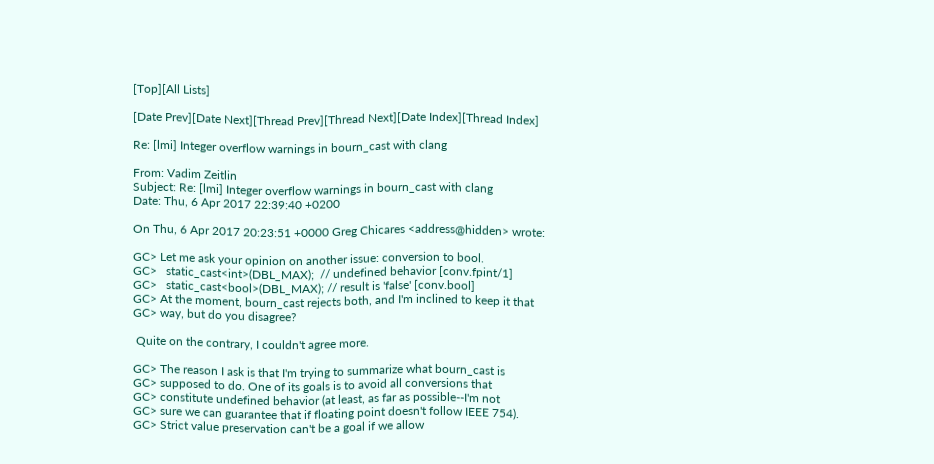[Top][All Lists]

[Date Prev][Date Next][Thread Prev][Thread Next][Date Index][Thread Index]

Re: [lmi] Integer overflow warnings in bourn_cast with clang

From: Vadim Zeitlin
Subject: Re: [lmi] Integer overflow warnings in bourn_cast with clang
Date: Thu, 6 Apr 2017 22:39:40 +0200

On Thu, 6 Apr 2017 20:23:51 +0000 Greg Chicares <address@hidden> wrote:

GC> Let me ask your opinion on another issue: conversion to bool.
GC>   static_cast<int>(DBL_MAX);  // undefined behavior [conv.fpint/1]
GC>   static_cast<bool>(DBL_MAX); // result is 'false' [conv.bool]
GC> At the moment, bourn_cast rejects both, and I'm inclined to keep it that
GC> way, but do you disagree?

 Quite on the contrary, I couldn't agree more.

GC> The reason I ask is that I'm trying to summarize what bourn_cast is
GC> supposed to do. One of its goals is to avoid all conversions that
GC> constitute undefined behavior (at least, as far as possible--I'm not
GC> sure we can guarantee that if floating point doesn't follow IEEE 754).
GC> Strict value preservation can't be a goal if we allow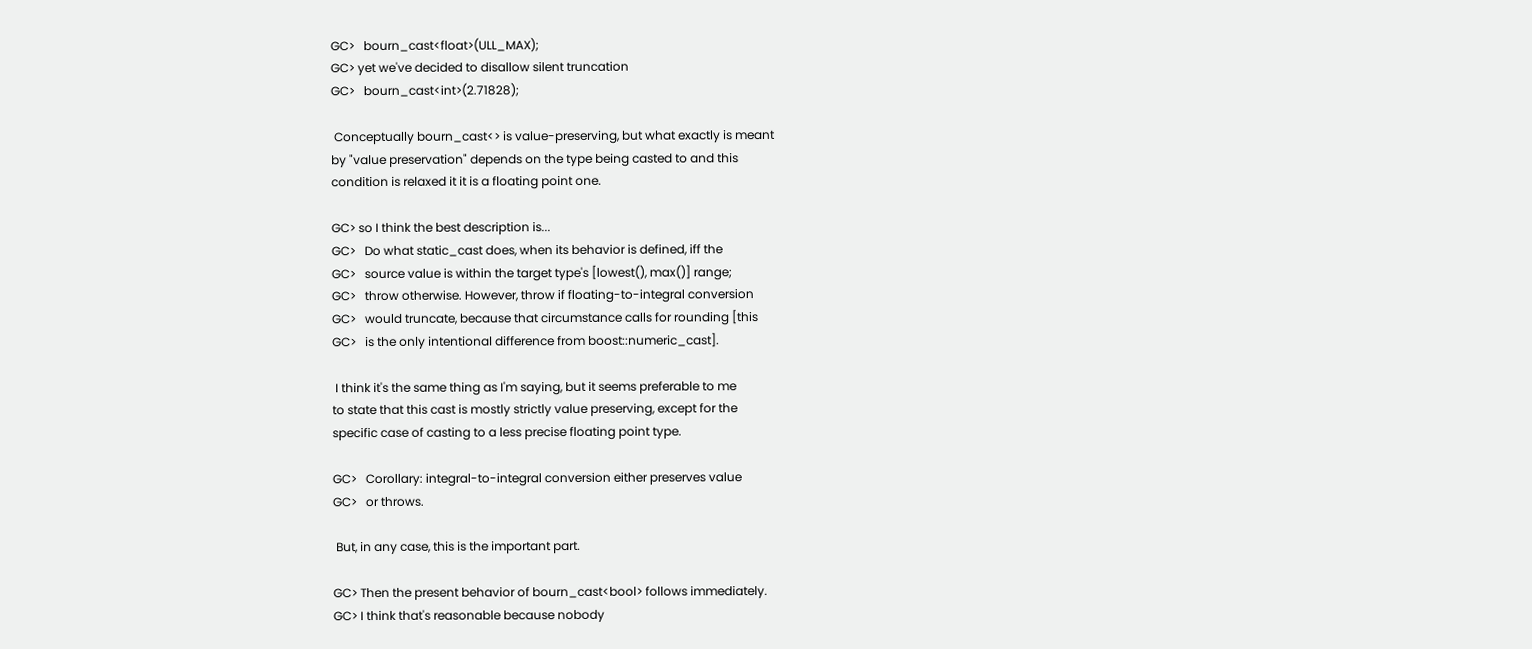GC>   bourn_cast<float>(ULL_MAX);
GC> yet we've decided to disallow silent truncation
GC>   bourn_cast<int>(2.71828);

 Conceptually bourn_cast<> is value-preserving, but what exactly is meant
by "value preservation" depends on the type being casted to and this
condition is relaxed it it is a floating point one.

GC> so I think the best description is...
GC>   Do what static_cast does, when its behavior is defined, iff the
GC>   source value is within the target type's [lowest(), max()] range;
GC>   throw otherwise. However, throw if floating-to-integral conversion
GC>   would truncate, because that circumstance calls for rounding [this
GC>   is the only intentional difference from boost::numeric_cast].

 I think it's the same thing as I'm saying, but it seems preferable to me
to state that this cast is mostly strictly value preserving, except for the
specific case of casting to a less precise floating point type.

GC>   Corollary: integral-to-integral conversion either preserves value
GC>   or throws.

 But, in any case, this is the important part.

GC> Then the present behavior of bourn_cast<bool> follows immediately.
GC> I think that's reasonable because nobody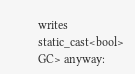writes static_cast<bool>
GC> anyway: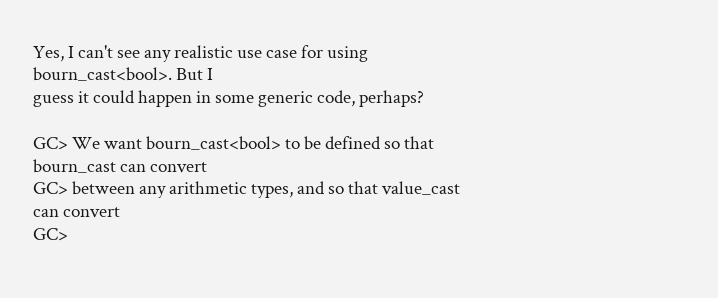Yes, I can't see any realistic use case for using bourn_cast<bool>. But I
guess it could happen in some generic code, perhaps?

GC> We want bourn_cast<bool> to be defined so that bourn_cast can convert
GC> between any arithmetic types, and so that value_cast can convert
GC>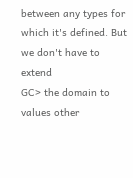between any types for which it's defined. But we don't have to extend
GC> the domain to values other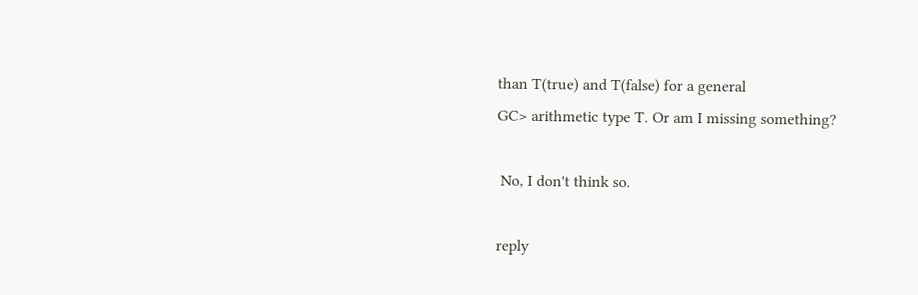than T(true) and T(false) for a general
GC> arithmetic type T. Or am I missing something?

 No, I don't think so.

reply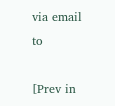via email to

[Prev in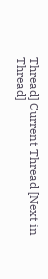Thread] Current Thread [Next in Thread]